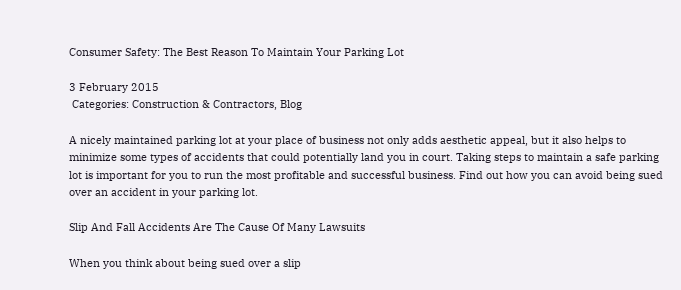Consumer Safety: The Best Reason To Maintain Your Parking Lot

3 February 2015
 Categories: Construction & Contractors, Blog

A nicely maintained parking lot at your place of business not only adds aesthetic appeal, but it also helps to minimize some types of accidents that could potentially land you in court. Taking steps to maintain a safe parking lot is important for you to run the most profitable and successful business. Find out how you can avoid being sued over an accident in your parking lot.

Slip And Fall Accidents Are The Cause Of Many Lawsuits

When you think about being sued over a slip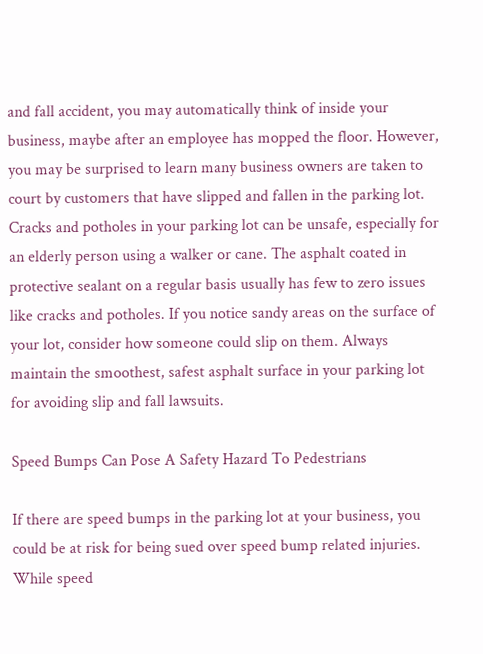and fall accident, you may automatically think of inside your business, maybe after an employee has mopped the floor. However, you may be surprised to learn many business owners are taken to court by customers that have slipped and fallen in the parking lot. Cracks and potholes in your parking lot can be unsafe, especially for an elderly person using a walker or cane. The asphalt coated in protective sealant on a regular basis usually has few to zero issues like cracks and potholes. If you notice sandy areas on the surface of your lot, consider how someone could slip on them. Always maintain the smoothest, safest asphalt surface in your parking lot for avoiding slip and fall lawsuits.

Speed Bumps Can Pose A Safety Hazard To Pedestrians

If there are speed bumps in the parking lot at your business, you could be at risk for being sued over speed bump related injuries. While speed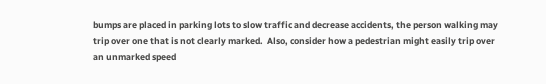bumps are placed in parking lots to slow traffic and decrease accidents, the person walking may trip over one that is not clearly marked.  Also, consider how a pedestrian might easily trip over an unmarked speed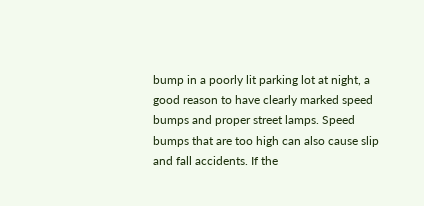bump in a poorly lit parking lot at night, a good reason to have clearly marked speed bumps and proper street lamps. Speed bumps that are too high can also cause slip and fall accidents. If the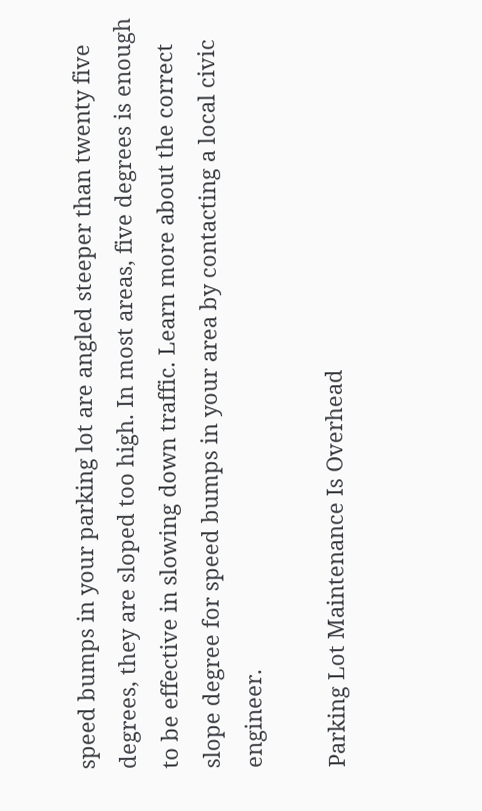speed bumps in your parking lot are angled steeper than twenty five degrees, they are sloped too high. In most areas, five degrees is enough to be effective in slowing down traffic. Learn more about the correct slope degree for speed bumps in your area by contacting a local civic engineer.

Parking Lot Maintenance Is Overhead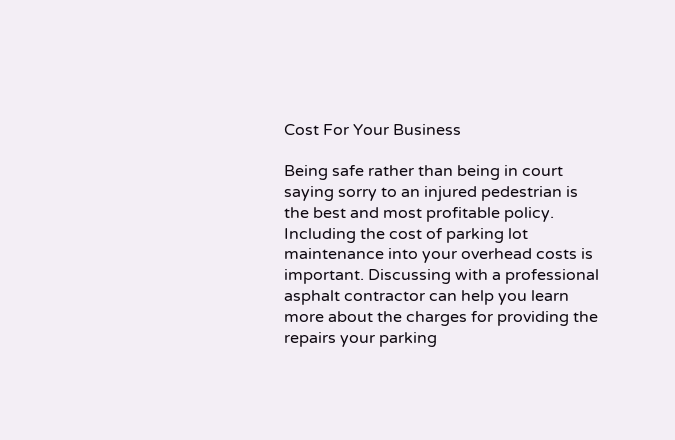Cost For Your Business

Being safe rather than being in court saying sorry to an injured pedestrian is the best and most profitable policy. Including the cost of parking lot maintenance into your overhead costs is important. Discussing with a professional asphalt contractor can help you learn more about the charges for providing the repairs your parking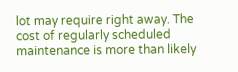lot may require right away. The cost of regularly scheduled maintenance is more than likely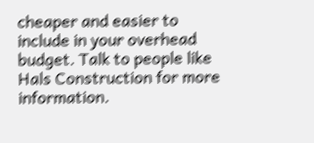cheaper and easier to include in your overhead budget. Talk to people like Hals Construction for more information.